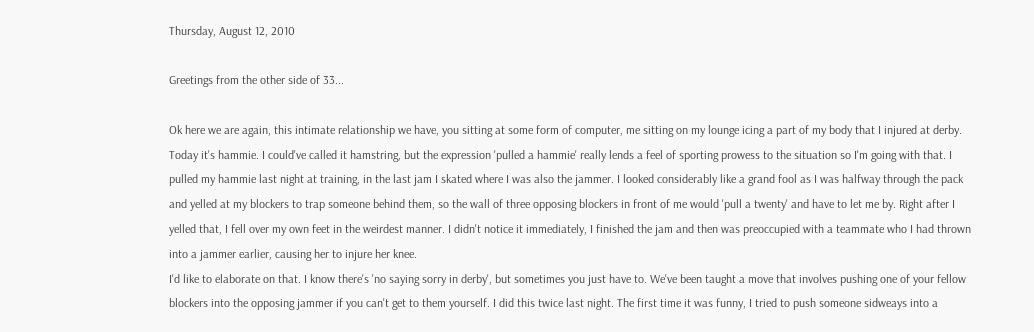Thursday, August 12, 2010

Greetings from the other side of 33...

Ok here we are again, this intimate relationship we have, you sitting at some form of computer, me sitting on my lounge icing a part of my body that I injured at derby. Today it's hammie. I could've called it hamstring, but the expression 'pulled a hammie' really lends a feel of sporting prowess to the situation so I'm going with that. I pulled my hammie last night at training, in the last jam I skated where I was also the jammer. I looked considerably like a grand fool as I was halfway through the pack and yelled at my blockers to trap someone behind them, so the wall of three opposing blockers in front of me would 'pull a twenty' and have to let me by. Right after I yelled that, I fell over my own feet in the weirdest manner. I didn't notice it immediately, I finished the jam and then was preoccupied with a teammate who I had thrown into a jammer earlier, causing her to injure her knee.
I'd like to elaborate on that. I know there's 'no saying sorry in derby', but sometimes you just have to. We've been taught a move that involves pushing one of your fellow blockers into the opposing jammer if you can't get to them yourself. I did this twice last night. The first time it was funny, I tried to push someone sidweays into a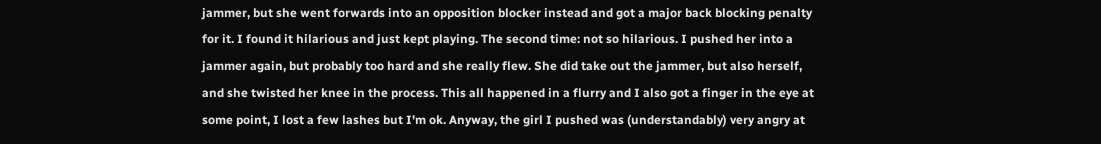jammer, but she went forwards into an opposition blocker instead and got a major back blocking penalty for it. I found it hilarious and just kept playing. The second time: not so hilarious. I pushed her into a jammer again, but probably too hard and she really flew. She did take out the jammer, but also herself, and she twisted her knee in the process. This all happened in a flurry and I also got a finger in the eye at some point, I lost a few lashes but I'm ok. Anyway, the girl I pushed was (understandably) very angry at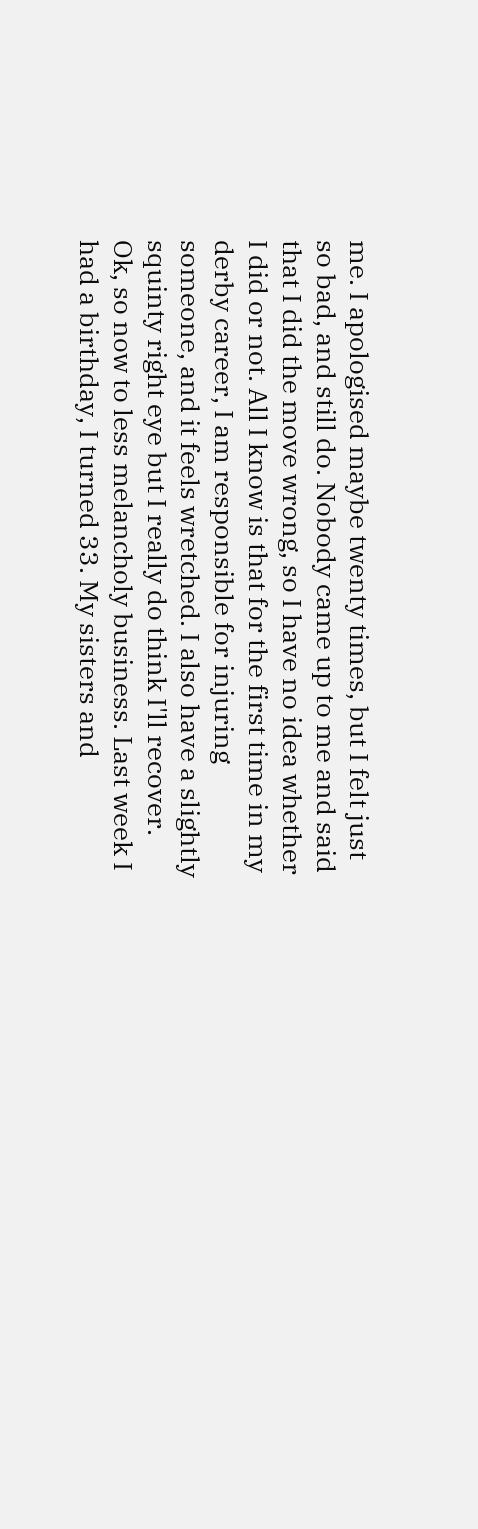me. I apologised maybe twenty times, but I felt just so bad, and still do. Nobody came up to me and said that I did the move wrong, so I have no idea whether I did or not. All I know is that for the first time in my derby career, I am responsible for injuring someone, and it feels wretched. I also have a slightly squinty right eye but I really do think I'll recover.
Ok, so now to less melancholy business. Last week I had a birthday, I turned 33. My sisters and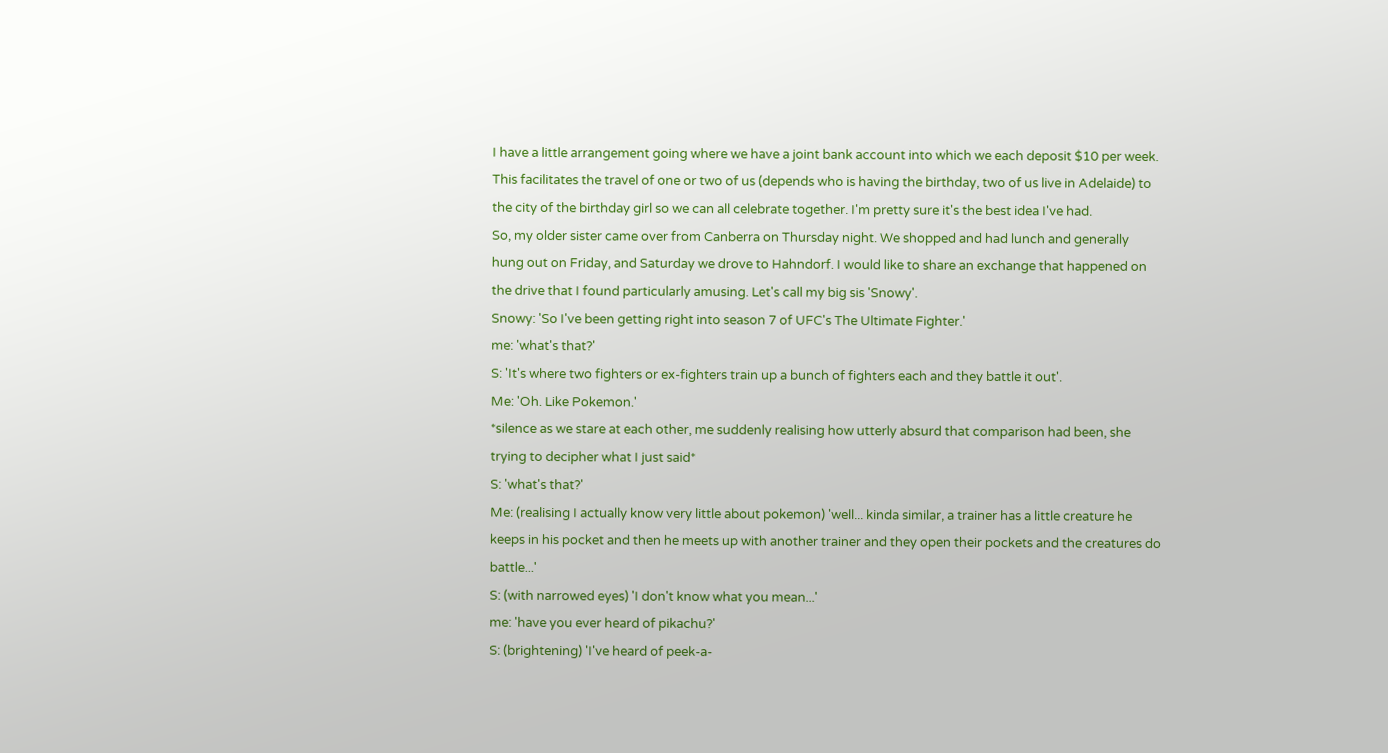I have a little arrangement going where we have a joint bank account into which we each deposit $10 per week. This facilitates the travel of one or two of us (depends who is having the birthday, two of us live in Adelaide) to the city of the birthday girl so we can all celebrate together. I'm pretty sure it's the best idea I've had.
So, my older sister came over from Canberra on Thursday night. We shopped and had lunch and generally hung out on Friday, and Saturday we drove to Hahndorf. I would like to share an exchange that happened on the drive that I found particularly amusing. Let's call my big sis 'Snowy'.
Snowy: 'So I've been getting right into season 7 of UFC's The Ultimate Fighter.'
me: 'what's that?'
S: 'It's where two fighters or ex-fighters train up a bunch of fighters each and they battle it out'.
Me: 'Oh. Like Pokemon.'
*silence as we stare at each other, me suddenly realising how utterly absurd that comparison had been, she trying to decipher what I just said*
S: 'what's that?'
Me: (realising I actually know very little about pokemon) 'well... kinda similar, a trainer has a little creature he keeps in his pocket and then he meets up with another trainer and they open their pockets and the creatures do battle...'
S: (with narrowed eyes) 'I don't know what you mean...'
me: 'have you ever heard of pikachu?'
S: (brightening) 'I've heard of peek-a-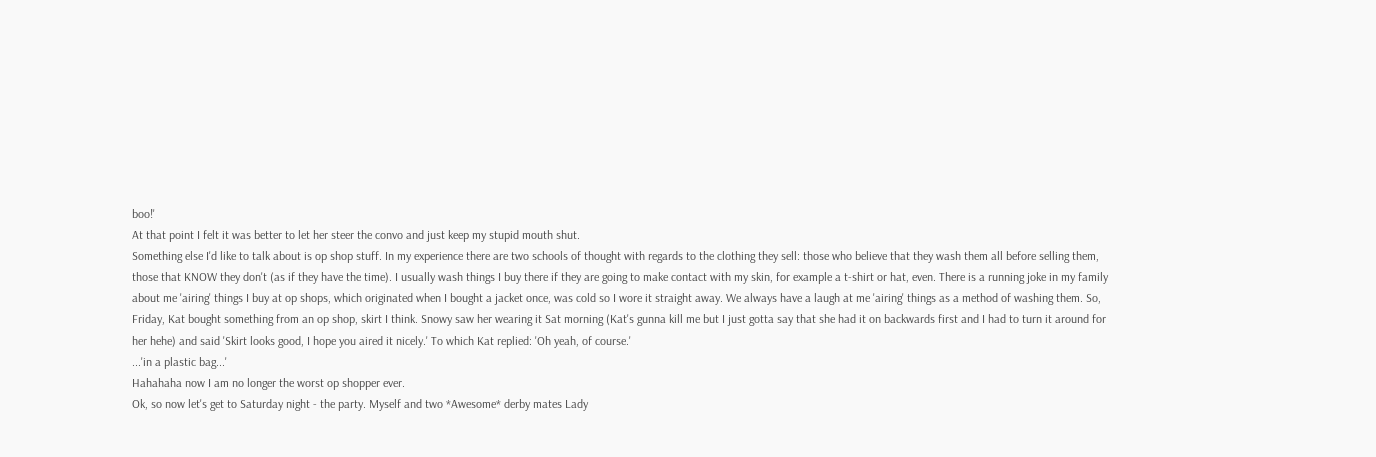boo!'
At that point I felt it was better to let her steer the convo and just keep my stupid mouth shut.
Something else I'd like to talk about is op shop stuff. In my experience there are two schools of thought with regards to the clothing they sell: those who believe that they wash them all before selling them, those that KNOW they don't (as if they have the time). I usually wash things I buy there if they are going to make contact with my skin, for example a t-shirt or hat, even. There is a running joke in my family about me 'airing' things I buy at op shops, which originated when I bought a jacket once, was cold so I wore it straight away. We always have a laugh at me 'airing' things as a method of washing them. So, Friday, Kat bought something from an op shop, skirt I think. Snowy saw her wearing it Sat morning (Kat's gunna kill me but I just gotta say that she had it on backwards first and I had to turn it around for her hehe) and said 'Skirt looks good, I hope you aired it nicely.' To which Kat replied: 'Oh yeah, of course.'
...'in a plastic bag...'
Hahahaha now I am no longer the worst op shopper ever.
Ok, so now let's get to Saturday night - the party. Myself and two *Awesome* derby mates Lady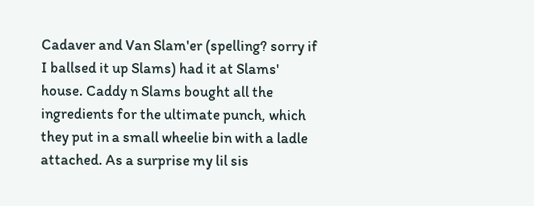Cadaver and Van Slam'er (spelling? sorry if I ballsed it up Slams) had it at Slams' house. Caddy n Slams bought all the ingredients for the ultimate punch, which they put in a small wheelie bin with a ladle attached. As a surprise my lil sis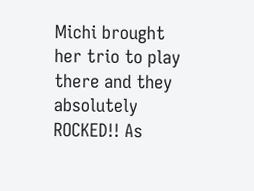Michi brought her trio to play there and they absolutely ROCKED!! As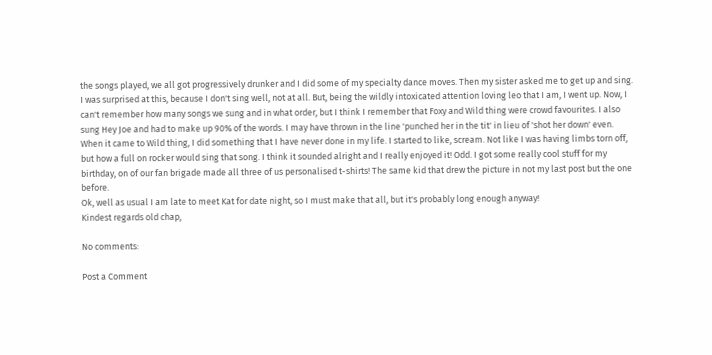the songs played, we all got progressively drunker and I did some of my specialty dance moves. Then my sister asked me to get up and sing. I was surprised at this, because I don't sing well, not at all. But, being the wildly intoxicated attention loving leo that I am, I went up. Now, I can't remember how many songs we sung and in what order, but I think I remember that Foxy and Wild thing were crowd favourites. I also sung Hey Joe and had to make up 90% of the words. I may have thrown in the line 'punched her in the tit' in lieu of 'shot her down' even. When it came to Wild thing, I did something that I have never done in my life. I started to like, scream. Not like I was having limbs torn off, but how a full on rocker would sing that song. I think it sounded alright and I really enjoyed it! Odd. I got some really cool stuff for my birthday, on of our fan brigade made all three of us personalised t-shirts! The same kid that drew the picture in not my last post but the one before.
Ok, well as usual I am late to meet Kat for date night, so I must make that all, but it's probably long enough anyway!
Kindest regards old chap,

No comments:

Post a Comment